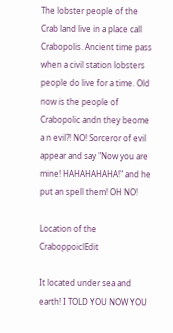The lobster people of the Crab land live in a place call Crabopolis. Ancient time pass when a civil station lobsters people do live for a time. Old now is the people of Crabopolic andn they beome a n evil?! NO! Sorceror of evil appear and say "Now you are mine! HAHAHAHAHA!" and he put an spell them! OH NO!

Location of the CraboppoiclEdit

It located under sea and earth! I TOLD YOU NOW YOU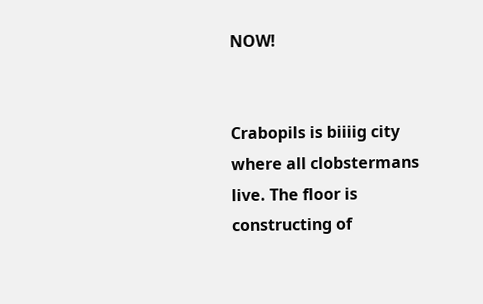NOW!


Crabopils is biiiig city where all clobstermans live. The floor is constructing of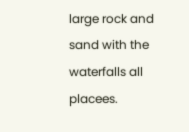large rock and sand with the waterfalls all placees.